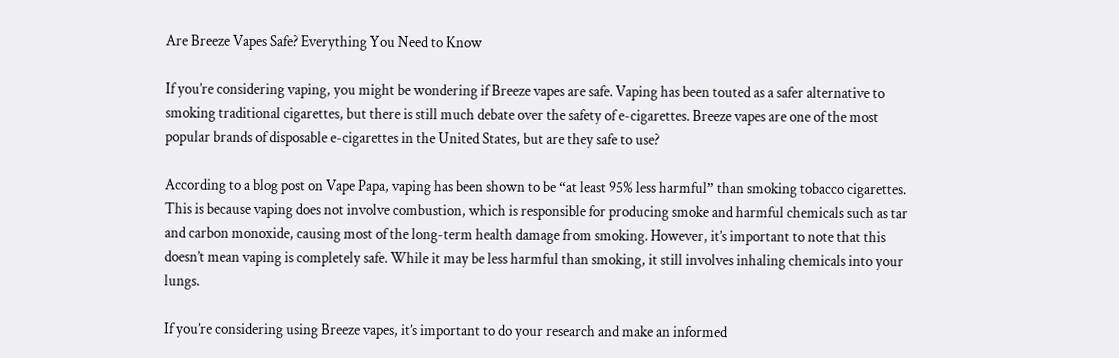Are Breeze Vapes Safe? Everything You Need to Know

If you’re considering vaping, you might be wondering if Breeze vapes are safe. Vaping has been touted as a safer alternative to smoking traditional cigarettes, but there is still much debate over the safety of e-cigarettes. Breeze vapes are one of the most popular brands of disposable e-cigarettes in the United States, but are they safe to use?

According to a blog post on Vape Papa, vaping has been shown to be “at least 95% less harmful” than smoking tobacco cigarettes. This is because vaping does not involve combustion, which is responsible for producing smoke and harmful chemicals such as tar and carbon monoxide, causing most of the long-term health damage from smoking. However, it’s important to note that this doesn’t mean vaping is completely safe. While it may be less harmful than smoking, it still involves inhaling chemicals into your lungs.

If you’re considering using Breeze vapes, it’s important to do your research and make an informed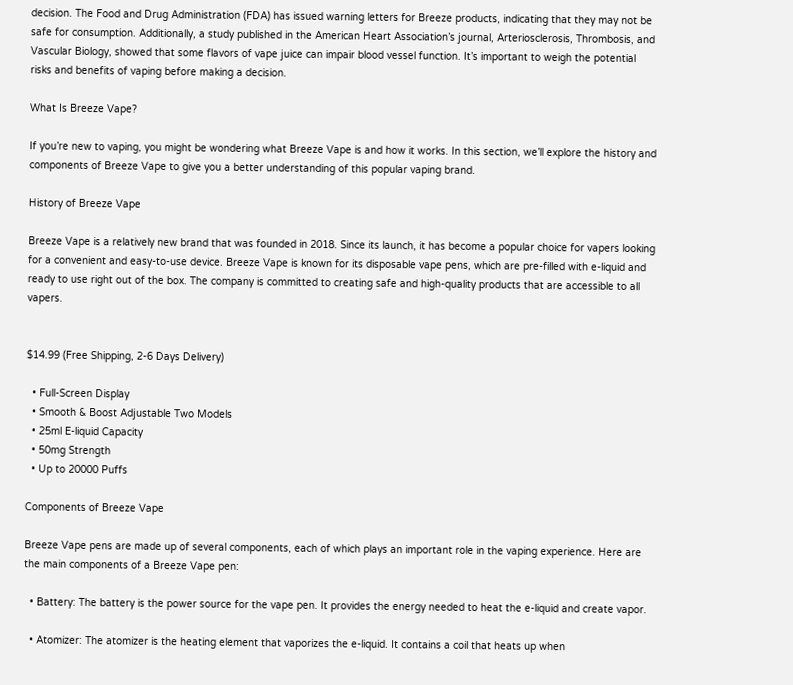decision. The Food and Drug Administration (FDA) has issued warning letters for Breeze products, indicating that they may not be safe for consumption. Additionally, a study published in the American Heart Association’s journal, Arteriosclerosis, Thrombosis, and Vascular Biology, showed that some flavors of vape juice can impair blood vessel function. It’s important to weigh the potential risks and benefits of vaping before making a decision.

What Is Breeze Vape?

If you’re new to vaping, you might be wondering what Breeze Vape is and how it works. In this section, we’ll explore the history and components of Breeze Vape to give you a better understanding of this popular vaping brand.

History of Breeze Vape

Breeze Vape is a relatively new brand that was founded in 2018. Since its launch, it has become a popular choice for vapers looking for a convenient and easy-to-use device. Breeze Vape is known for its disposable vape pens, which are pre-filled with e-liquid and ready to use right out of the box. The company is committed to creating safe and high-quality products that are accessible to all vapers.


$14.99 (Free Shipping, 2-6 Days Delivery)

  • Full-Screen Display
  • Smooth & Boost Adjustable Two Models
  • 25ml E-liquid Capacity
  • 50mg Strength
  • Up to 20000 Puffs

Components of Breeze Vape

Breeze Vape pens are made up of several components, each of which plays an important role in the vaping experience. Here are the main components of a Breeze Vape pen:

  • Battery: The battery is the power source for the vape pen. It provides the energy needed to heat the e-liquid and create vapor.

  • Atomizer: The atomizer is the heating element that vaporizes the e-liquid. It contains a coil that heats up when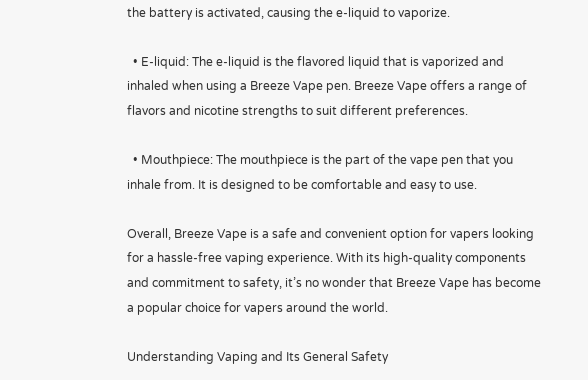the battery is activated, causing the e-liquid to vaporize.

  • E-liquid: The e-liquid is the flavored liquid that is vaporized and inhaled when using a Breeze Vape pen. Breeze Vape offers a range of flavors and nicotine strengths to suit different preferences.

  • Mouthpiece: The mouthpiece is the part of the vape pen that you inhale from. It is designed to be comfortable and easy to use.

Overall, Breeze Vape is a safe and convenient option for vapers looking for a hassle-free vaping experience. With its high-quality components and commitment to safety, it’s no wonder that Breeze Vape has become a popular choice for vapers around the world.

Understanding Vaping and Its General Safety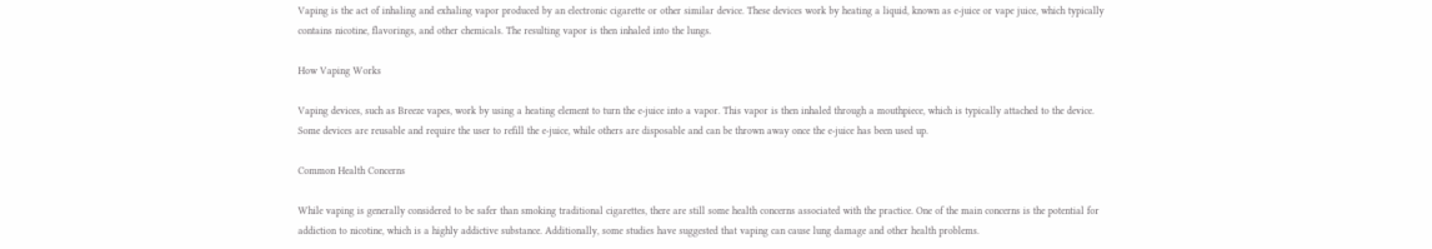Vaping is the act of inhaling and exhaling vapor produced by an electronic cigarette or other similar device. These devices work by heating a liquid, known as e-juice or vape juice, which typically contains nicotine, flavorings, and other chemicals. The resulting vapor is then inhaled into the lungs.

How Vaping Works

Vaping devices, such as Breeze vapes, work by using a heating element to turn the e-juice into a vapor. This vapor is then inhaled through a mouthpiece, which is typically attached to the device. Some devices are reusable and require the user to refill the e-juice, while others are disposable and can be thrown away once the e-juice has been used up.

Common Health Concerns

While vaping is generally considered to be safer than smoking traditional cigarettes, there are still some health concerns associated with the practice. One of the main concerns is the potential for addiction to nicotine, which is a highly addictive substance. Additionally, some studies have suggested that vaping can cause lung damage and other health problems.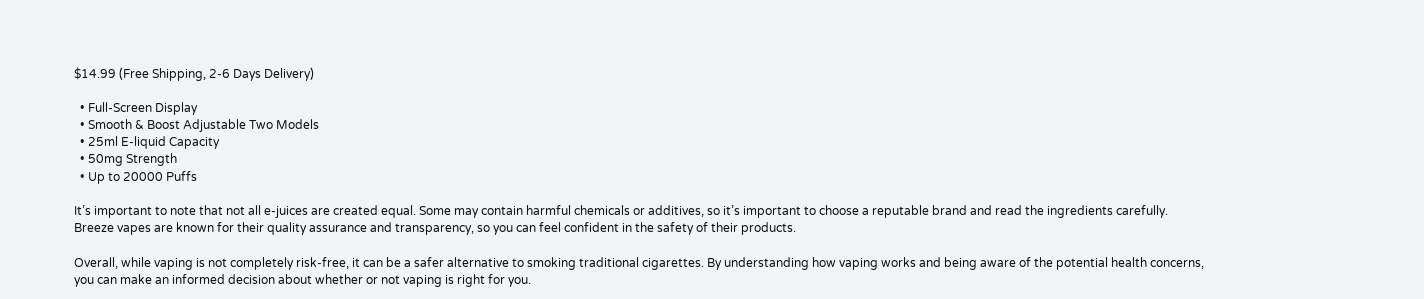$14.99 (Free Shipping, 2-6 Days Delivery)

  • Full-Screen Display
  • Smooth & Boost Adjustable Two Models
  • 25ml E-liquid Capacity
  • 50mg Strength
  • Up to 20000 Puffs

It’s important to note that not all e-juices are created equal. Some may contain harmful chemicals or additives, so it’s important to choose a reputable brand and read the ingredients carefully. Breeze vapes are known for their quality assurance and transparency, so you can feel confident in the safety of their products.

Overall, while vaping is not completely risk-free, it can be a safer alternative to smoking traditional cigarettes. By understanding how vaping works and being aware of the potential health concerns, you can make an informed decision about whether or not vaping is right for you.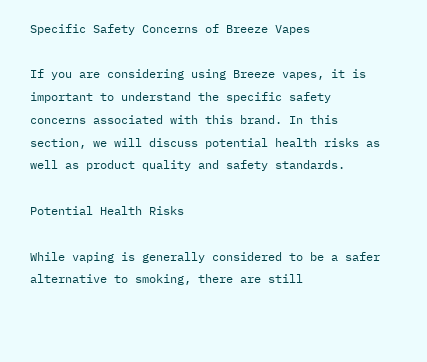Specific Safety Concerns of Breeze Vapes

If you are considering using Breeze vapes, it is important to understand the specific safety concerns associated with this brand. In this section, we will discuss potential health risks as well as product quality and safety standards.

Potential Health Risks

While vaping is generally considered to be a safer alternative to smoking, there are still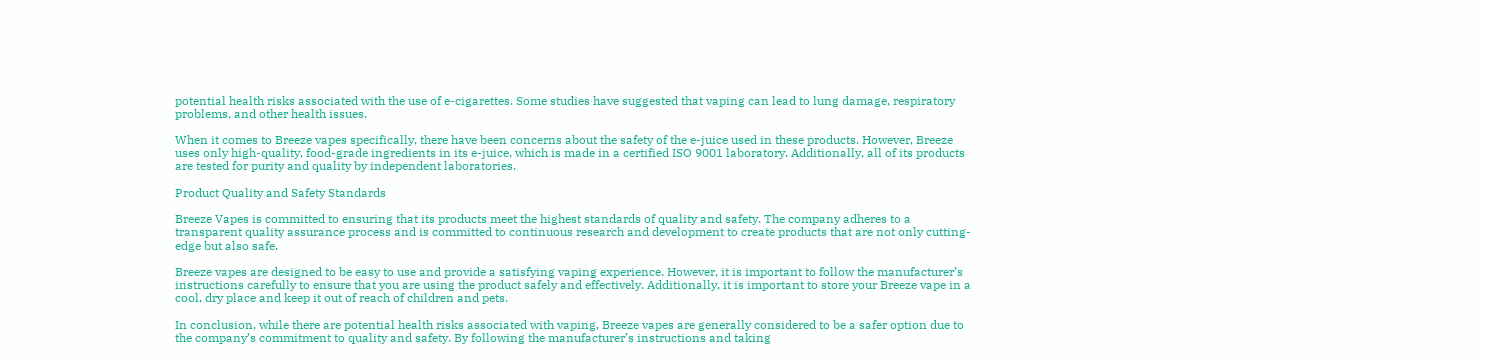potential health risks associated with the use of e-cigarettes. Some studies have suggested that vaping can lead to lung damage, respiratory problems, and other health issues.

When it comes to Breeze vapes specifically, there have been concerns about the safety of the e-juice used in these products. However, Breeze uses only high-quality, food-grade ingredients in its e-juice, which is made in a certified ISO 9001 laboratory. Additionally, all of its products are tested for purity and quality by independent laboratories.

Product Quality and Safety Standards

Breeze Vapes is committed to ensuring that its products meet the highest standards of quality and safety. The company adheres to a transparent quality assurance process and is committed to continuous research and development to create products that are not only cutting-edge but also safe.

Breeze vapes are designed to be easy to use and provide a satisfying vaping experience. However, it is important to follow the manufacturer’s instructions carefully to ensure that you are using the product safely and effectively. Additionally, it is important to store your Breeze vape in a cool, dry place and keep it out of reach of children and pets.

In conclusion, while there are potential health risks associated with vaping, Breeze vapes are generally considered to be a safer option due to the company’s commitment to quality and safety. By following the manufacturer’s instructions and taking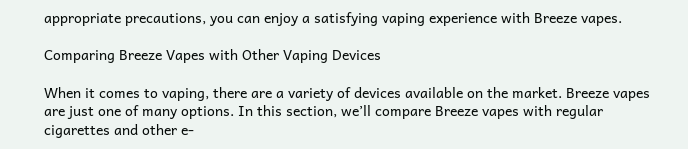appropriate precautions, you can enjoy a satisfying vaping experience with Breeze vapes.

Comparing Breeze Vapes with Other Vaping Devices

When it comes to vaping, there are a variety of devices available on the market. Breeze vapes are just one of many options. In this section, we’ll compare Breeze vapes with regular cigarettes and other e-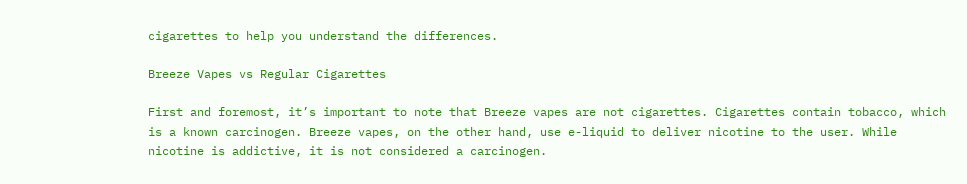cigarettes to help you understand the differences.

Breeze Vapes vs Regular Cigarettes

First and foremost, it’s important to note that Breeze vapes are not cigarettes. Cigarettes contain tobacco, which is a known carcinogen. Breeze vapes, on the other hand, use e-liquid to deliver nicotine to the user. While nicotine is addictive, it is not considered a carcinogen.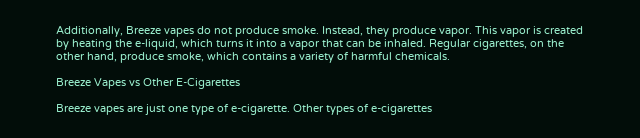Additionally, Breeze vapes do not produce smoke. Instead, they produce vapor. This vapor is created by heating the e-liquid, which turns it into a vapor that can be inhaled. Regular cigarettes, on the other hand, produce smoke, which contains a variety of harmful chemicals.

Breeze Vapes vs Other E-Cigarettes

Breeze vapes are just one type of e-cigarette. Other types of e-cigarettes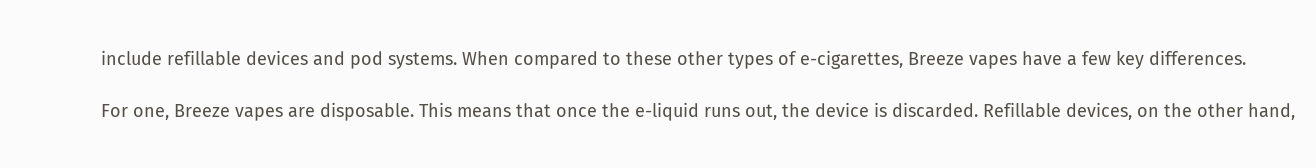include refillable devices and pod systems. When compared to these other types of e-cigarettes, Breeze vapes have a few key differences.

For one, Breeze vapes are disposable. This means that once the e-liquid runs out, the device is discarded. Refillable devices, on the other hand,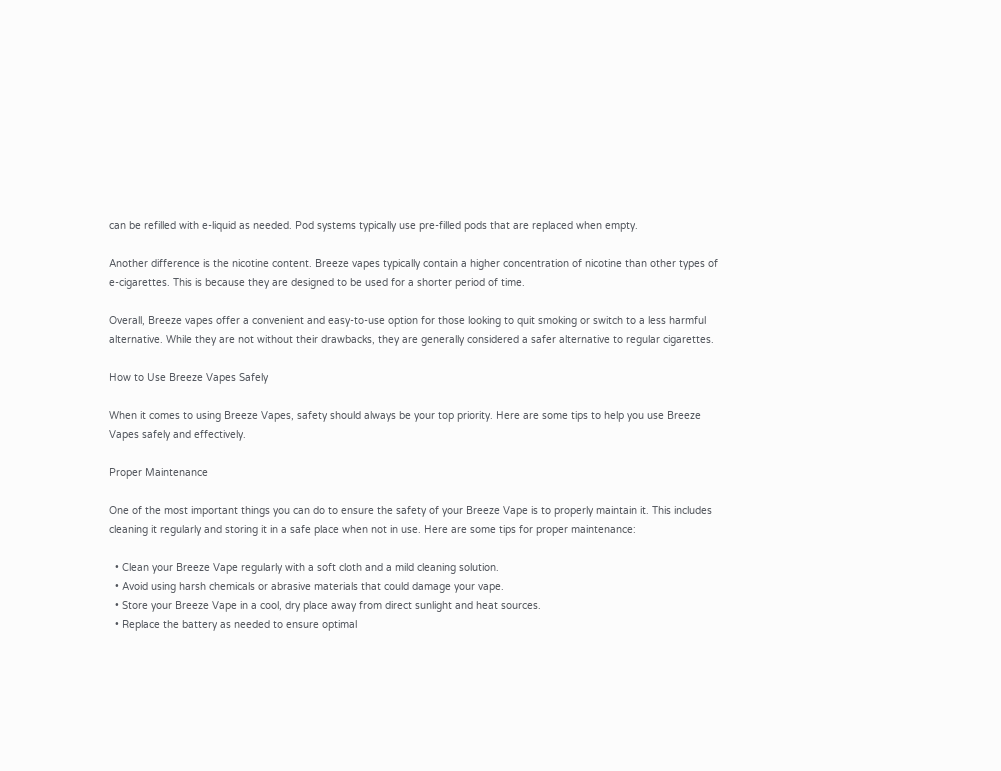can be refilled with e-liquid as needed. Pod systems typically use pre-filled pods that are replaced when empty.

Another difference is the nicotine content. Breeze vapes typically contain a higher concentration of nicotine than other types of e-cigarettes. This is because they are designed to be used for a shorter period of time.

Overall, Breeze vapes offer a convenient and easy-to-use option for those looking to quit smoking or switch to a less harmful alternative. While they are not without their drawbacks, they are generally considered a safer alternative to regular cigarettes.

How to Use Breeze Vapes Safely

When it comes to using Breeze Vapes, safety should always be your top priority. Here are some tips to help you use Breeze Vapes safely and effectively.

Proper Maintenance

One of the most important things you can do to ensure the safety of your Breeze Vape is to properly maintain it. This includes cleaning it regularly and storing it in a safe place when not in use. Here are some tips for proper maintenance:

  • Clean your Breeze Vape regularly with a soft cloth and a mild cleaning solution.
  • Avoid using harsh chemicals or abrasive materials that could damage your vape.
  • Store your Breeze Vape in a cool, dry place away from direct sunlight and heat sources.
  • Replace the battery as needed to ensure optimal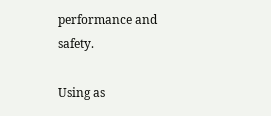performance and safety.

Using as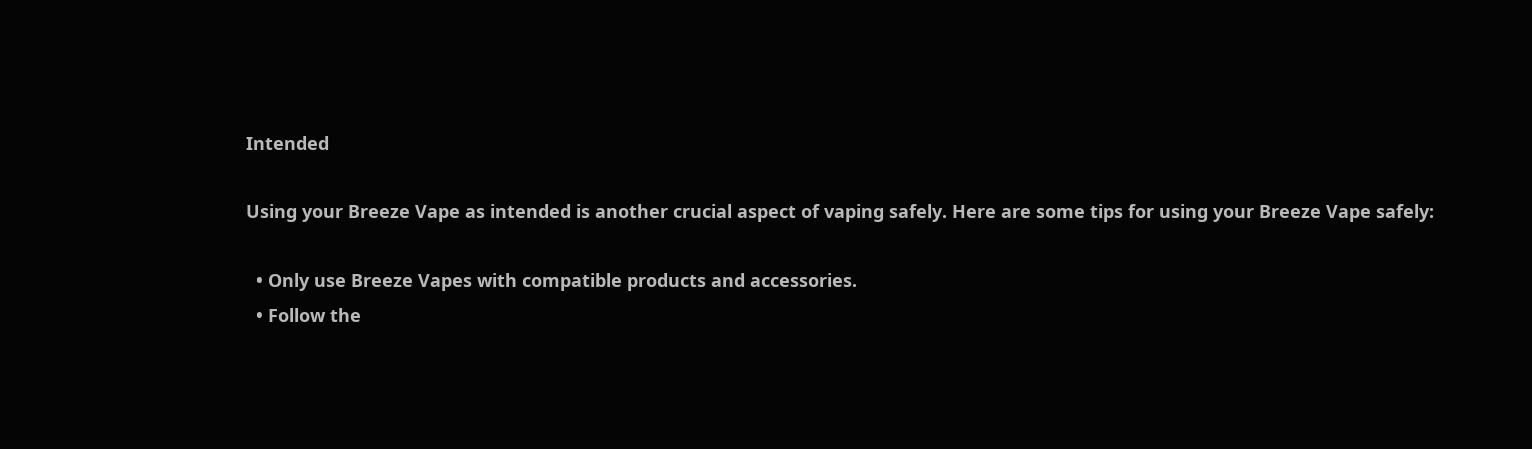Intended

Using your Breeze Vape as intended is another crucial aspect of vaping safely. Here are some tips for using your Breeze Vape safely:

  • Only use Breeze Vapes with compatible products and accessories.
  • Follow the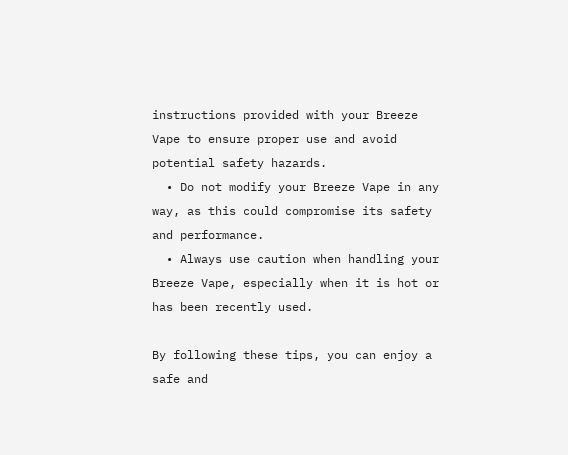instructions provided with your Breeze Vape to ensure proper use and avoid potential safety hazards.
  • Do not modify your Breeze Vape in any way, as this could compromise its safety and performance.
  • Always use caution when handling your Breeze Vape, especially when it is hot or has been recently used.

By following these tips, you can enjoy a safe and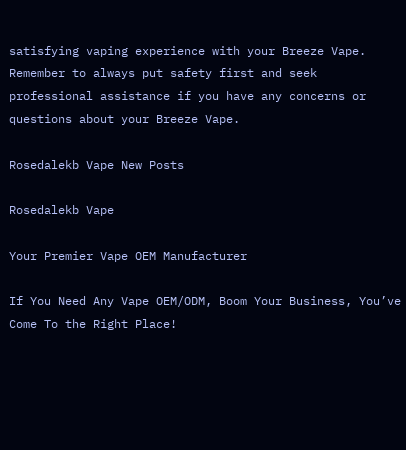satisfying vaping experience with your Breeze Vape. Remember to always put safety first and seek professional assistance if you have any concerns or questions about your Breeze Vape.

Rosedalekb Vape New Posts

Rosedalekb Vape

Your Premier Vape OEM Manufacturer

If You Need Any Vape OEM/ODM, Boom Your Business, You’ve Come To the Right Place!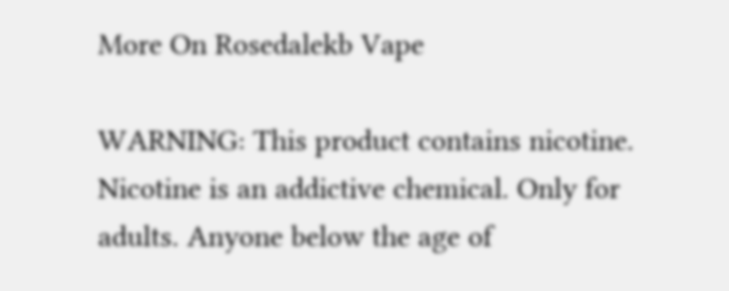More On Rosedalekb Vape

WARNING: This product contains nicotine. Nicotine is an addictive chemical. Only for adults. Anyone below the age of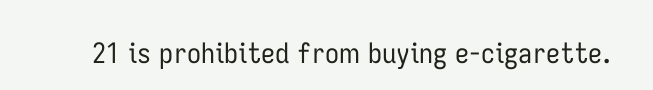21 is prohibited from buying e-cigarette.